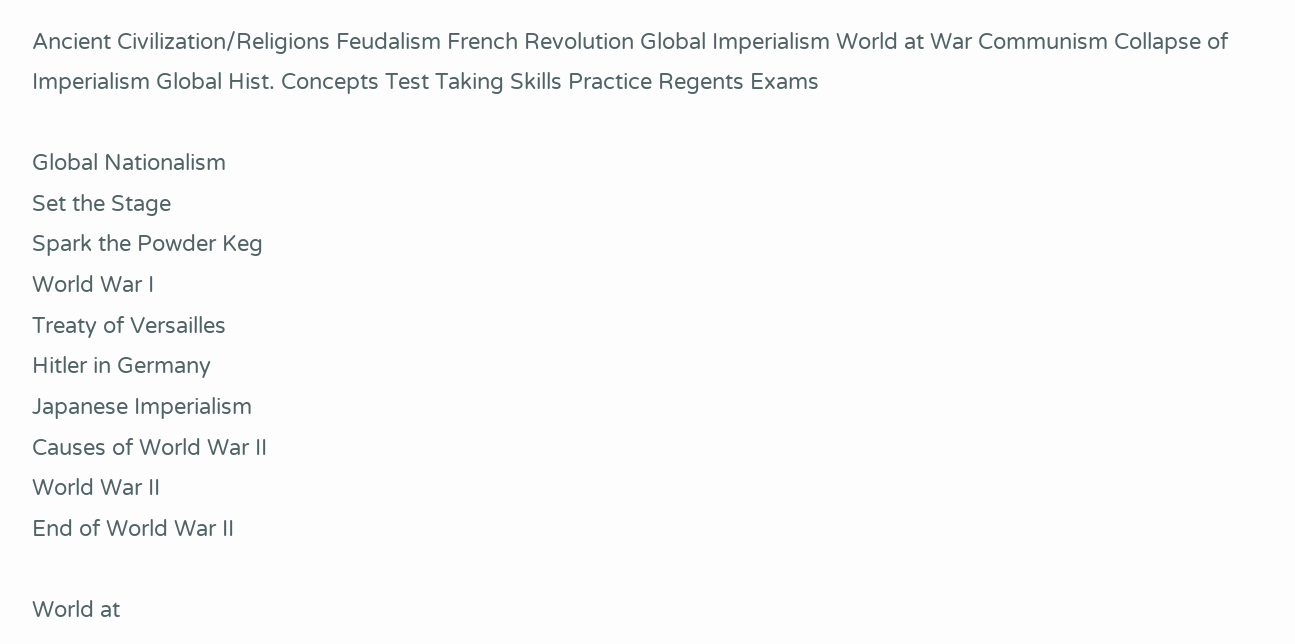Ancient Civilization/Religions Feudalism French Revolution Global Imperialism World at War Communism Collapse of Imperialism Global Hist. Concepts Test Taking Skills Practice Regents Exams

Global Nationalism
Set the Stage
Spark the Powder Keg
World War I
Treaty of Versailles
Hitler in Germany
Japanese Imperialism
Causes of World War II
World War II
End of World War II

World at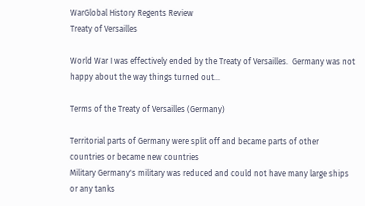WarGlobal History Regents Review
Treaty of Versailles

World War I was effectively ended by the Treaty of Versailles.  Germany was not happy about the way things turned out...

Terms of the Treaty of Versailles (Germany)

Territorial parts of Germany were split off and became parts of other countries or became new countries
Military Germany's military was reduced and could not have many large ships or any tanks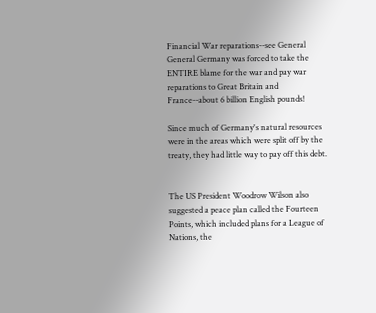Financial War reparations--see General
General Germany was forced to take the ENTIRE blame for the war and pay war reparations to Great Britain and France--about 6 billion English pounds!

Since much of Germany's natural resources were in the areas which were split off by the treaty, they had little way to pay off this debt.


The US President Woodrow Wilson also suggested a peace plan called the Fourteen Points, which included plans for a League of Nations, the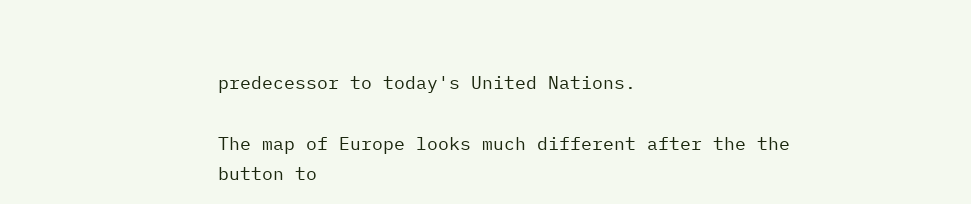predecessor to today's United Nations.

The map of Europe looks much different after the the button to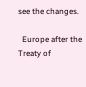see the changes.

  Europe after the Treaty of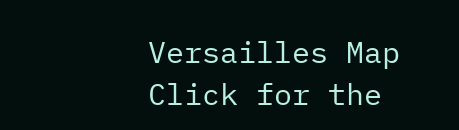Versailles Map
Click for the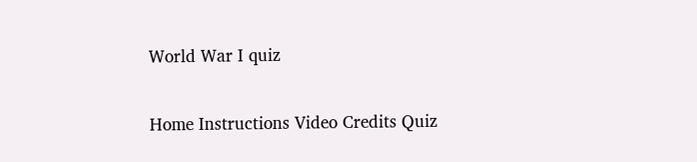World War I quiz

Home Instructions Video Credits Quiz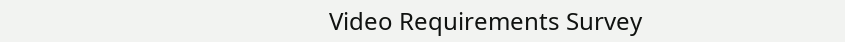Video Requirements Survey